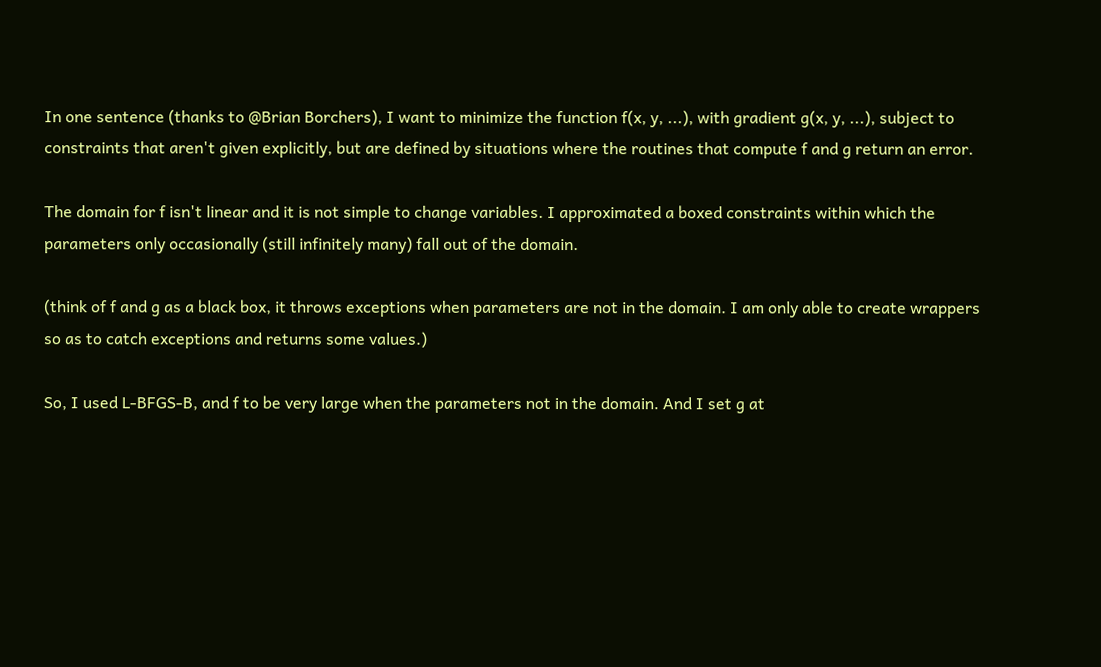In one sentence (thanks to @Brian Borchers), I want to minimize the function f(x, y, ...), with gradient g(x, y, ...), subject to constraints that aren't given explicitly, but are defined by situations where the routines that compute f and g return an error.

The domain for f isn't linear and it is not simple to change variables. I approximated a boxed constraints within which the parameters only occasionally (still infinitely many) fall out of the domain.

(think of f and g as a black box, it throws exceptions when parameters are not in the domain. I am only able to create wrappers so as to catch exceptions and returns some values.)

So, I used L-BFGS-B, and f to be very large when the parameters not in the domain. And I set g at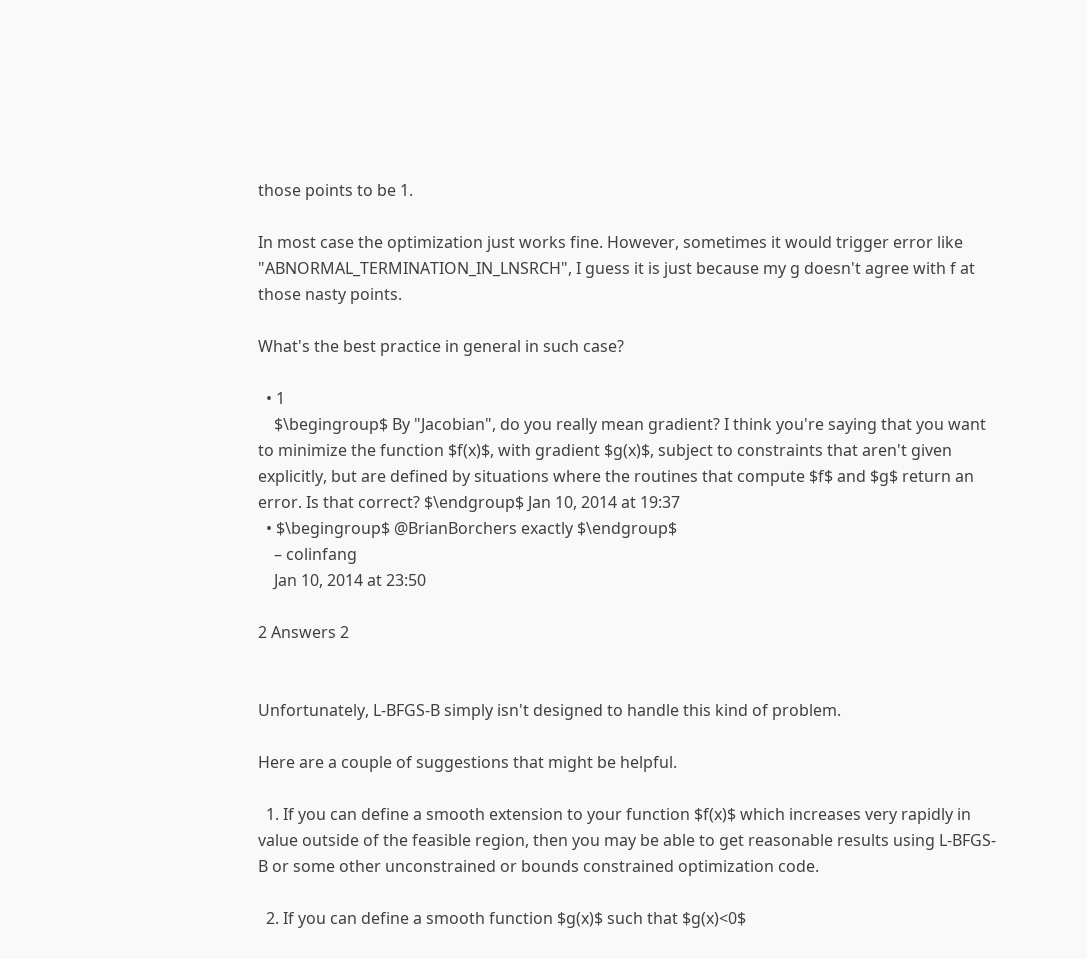those points to be 1.

In most case the optimization just works fine. However, sometimes it would trigger error like "ABNORMAL_TERMINATION_IN_LNSRCH", I guess it is just because my g doesn't agree with f at those nasty points.

What's the best practice in general in such case?

  • 1
    $\begingroup$ By "Jacobian", do you really mean gradient? I think you're saying that you want to minimize the function $f(x)$, with gradient $g(x)$, subject to constraints that aren't given explicitly, but are defined by situations where the routines that compute $f$ and $g$ return an error. Is that correct? $\endgroup$ Jan 10, 2014 at 19:37
  • $\begingroup$ @BrianBorchers exactly $\endgroup$
    – colinfang
    Jan 10, 2014 at 23:50

2 Answers 2


Unfortunately, L-BFGS-B simply isn't designed to handle this kind of problem.

Here are a couple of suggestions that might be helpful.

  1. If you can define a smooth extension to your function $f(x)$ which increases very rapidly in value outside of the feasible region, then you may be able to get reasonable results using L-BFGS-B or some other unconstrained or bounds constrained optimization code.

  2. If you can define a smooth function $g(x)$ such that $g(x)<0$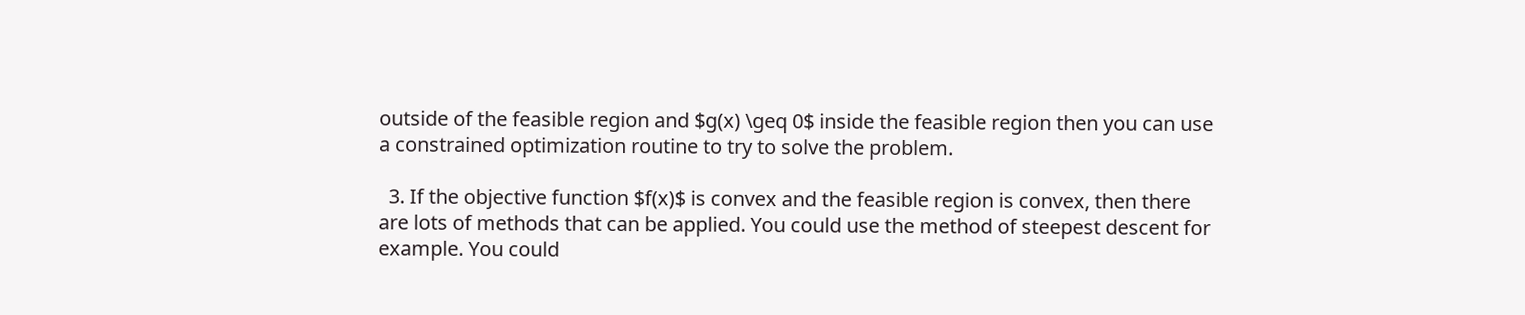outside of the feasible region and $g(x) \geq 0$ inside the feasible region then you can use a constrained optimization routine to try to solve the problem.

  3. If the objective function $f(x)$ is convex and the feasible region is convex, then there are lots of methods that can be applied. You could use the method of steepest descent for example. You could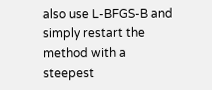also use L-BFGS-B and simply restart the method with a steepest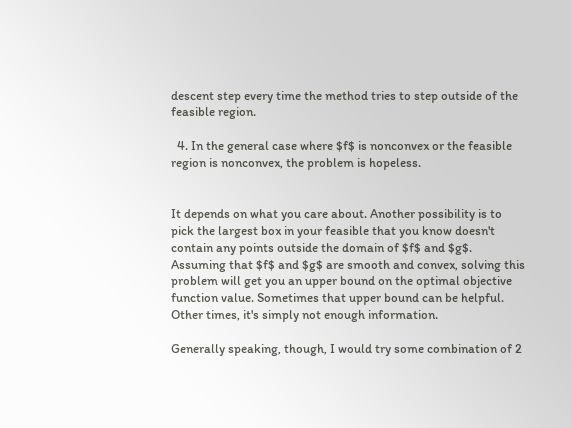descent step every time the method tries to step outside of the feasible region.

  4. In the general case where $f$ is nonconvex or the feasible region is nonconvex, the problem is hopeless.


It depends on what you care about. Another possibility is to pick the largest box in your feasible that you know doesn't contain any points outside the domain of $f$ and $g$. Assuming that $f$ and $g$ are smooth and convex, solving this problem will get you an upper bound on the optimal objective function value. Sometimes that upper bound can be helpful. Other times, it's simply not enough information.

Generally speaking, though, I would try some combination of 2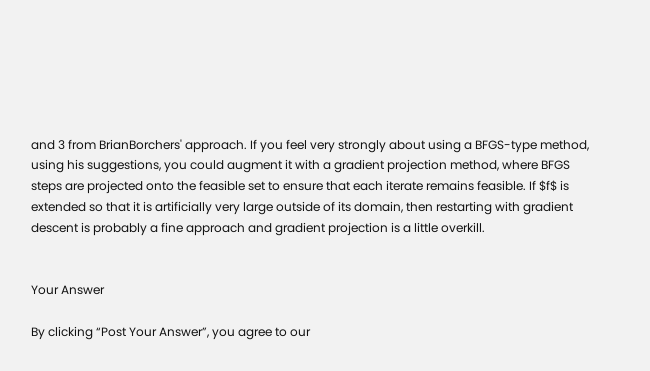and 3 from BrianBorchers' approach. If you feel very strongly about using a BFGS-type method, using his suggestions, you could augment it with a gradient projection method, where BFGS steps are projected onto the feasible set to ensure that each iterate remains feasible. If $f$ is extended so that it is artificially very large outside of its domain, then restarting with gradient descent is probably a fine approach and gradient projection is a little overkill.


Your Answer

By clicking “Post Your Answer”, you agree to our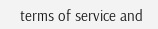terms of service and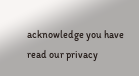acknowledge you have read our privacy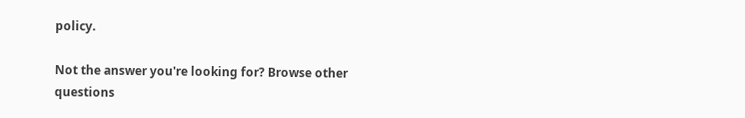policy.

Not the answer you're looking for? Browse other questions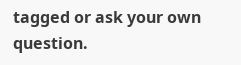tagged or ask your own question.